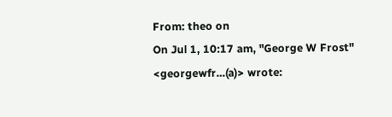From: theo on
On Jul 1, 10:17 am, "George W Frost" <georgewfr...(a)> wrote: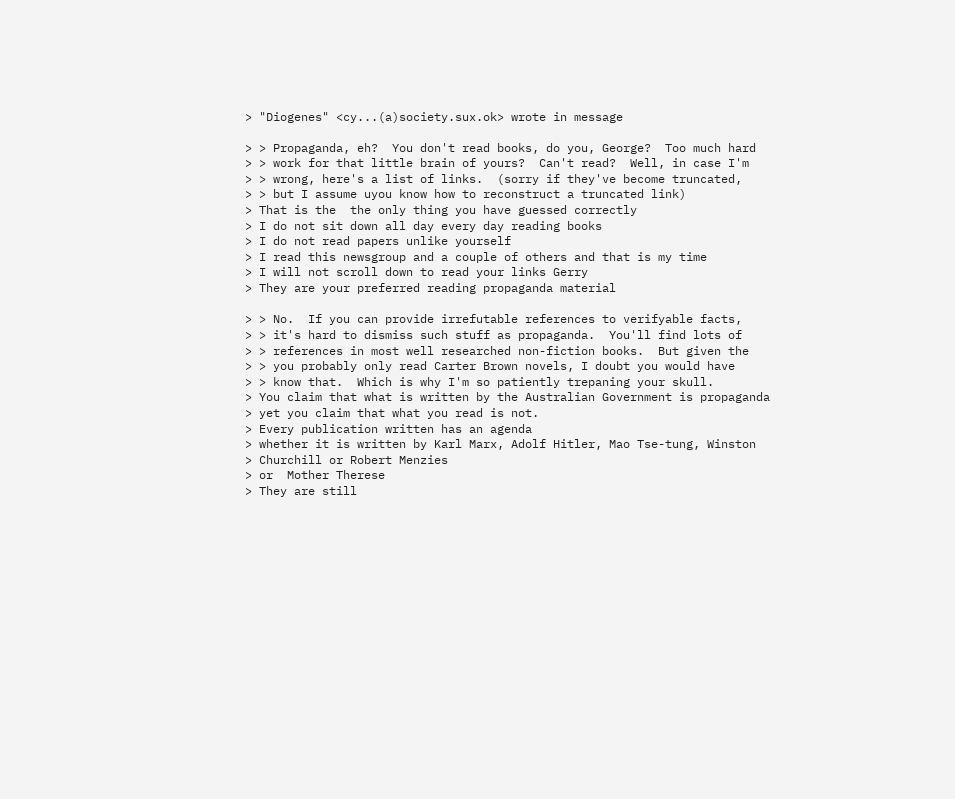> "Diogenes" <cy...(a)society.sux.ok> wrote in message

> > Propaganda, eh?  You don't read books, do you, George?  Too much hard
> > work for that little brain of yours?  Can't read?  Well, in case I'm
> > wrong, here's a list of links.  (sorry if they've become truncated,
> > but I assume uyou know how to reconstruct a truncated link)
> That is the  the only thing you have guessed correctly
> I do not sit down all day every day reading books
> I do not read papers unlike yourself
> I read this newsgroup and a couple of others and that is my time
> I will not scroll down to read your links Gerry
> They are your preferred reading propaganda material

> > No.  If you can provide irrefutable references to verifyable facts,
> > it's hard to dismiss such stuff as propaganda.  You'll find lots of
> > references in most well researched non-fiction books.  But given the
> > you probably only read Carter Brown novels, I doubt you would have
> > know that.  Which is why I'm so patiently trepaning your skull.
> You claim that what is written by the Australian Government is propaganda
> yet you claim that what you read is not.
> Every publication written has an agenda
> whether it is written by Karl Marx, Adolf Hitler, Mao Tse-tung, Winston
> Churchill or Robert Menzies
> or  Mother Therese
> They are still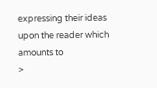expressing their ideas upon the reader which amounts to
>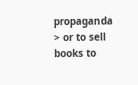propaganda
> or to sell books to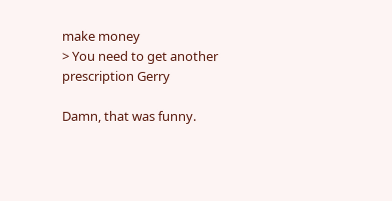make money
> You need to get another prescription Gerry

Damn, that was funny.